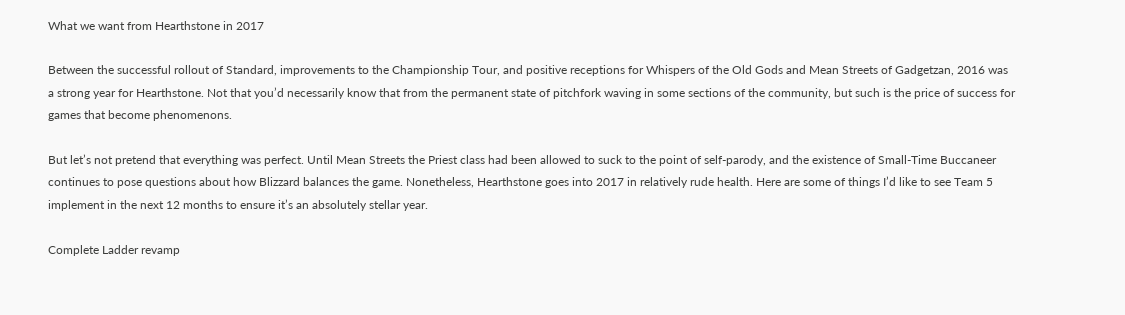What we want from Hearthstone in 2017

Between the successful rollout of Standard, improvements to the Championship Tour, and positive receptions for Whispers of the Old Gods and Mean Streets of Gadgetzan, 2016 was a strong year for Hearthstone. Not that you’d necessarily know that from the permanent state of pitchfork waving in some sections of the community, but such is the price of success for games that become phenomenons.

But let’s not pretend that everything was perfect. Until Mean Streets the Priest class had been allowed to suck to the point of self-parody, and the existence of Small-Time Buccaneer continues to pose questions about how Blizzard balances the game. Nonetheless, Hearthstone goes into 2017 in relatively rude health. Here are some of things I’d like to see Team 5 implement in the next 12 months to ensure it’s an absolutely stellar year.

Complete Ladder revamp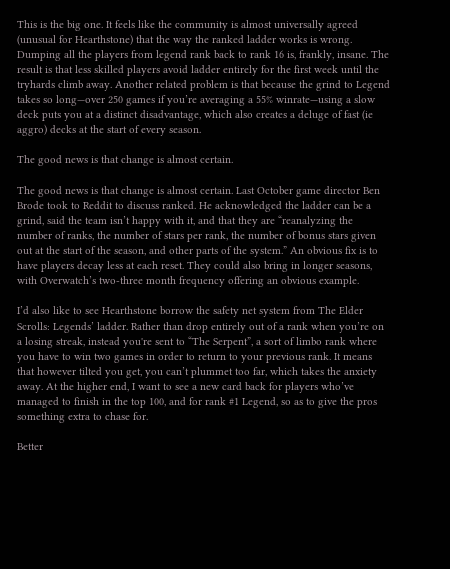This is the big one. It feels like the community is almost universally agreed (unusual for Hearthstone) that the way the ranked ladder works is wrong. Dumping all the players from legend rank back to rank 16 is, frankly, insane. The result is that less skilled players avoid ladder entirely for the first week until the tryhards climb away. Another related problem is that because the grind to Legend takes so long—over 250 games if you’re averaging a 55% winrate—using a slow deck puts you at a distinct disadvantage, which also creates a deluge of fast (ie aggro) decks at the start of every season.

The good news is that change is almost certain.

The good news is that change is almost certain. Last October game director Ben Brode took to Reddit to discuss ranked. He acknowledged the ladder can be a grind, said the team isn’t happy with it, and that they are “reanalyzing the number of ranks, the number of stars per rank, the number of bonus stars given out at the start of the season, and other parts of the system.” An obvious fix is to have players decay less at each reset. They could also bring in longer seasons, with Overwatch’s two-three month frequency offering an obvious example.

I’d also like to see Hearthstone borrow the safety net system from The Elder Scrolls: Legends’ ladder. Rather than drop entirely out of a rank when you’re on a losing streak, instead you're sent to “The Serpent”, a sort of limbo rank where you have to win two games in order to return to your previous rank. It means that however tilted you get, you can’t plummet too far, which takes the anxiety away. At the higher end, I want to see a new card back for players who’ve managed to finish in the top 100, and for rank #1 Legend, so as to give the pros something extra to chase for.

Better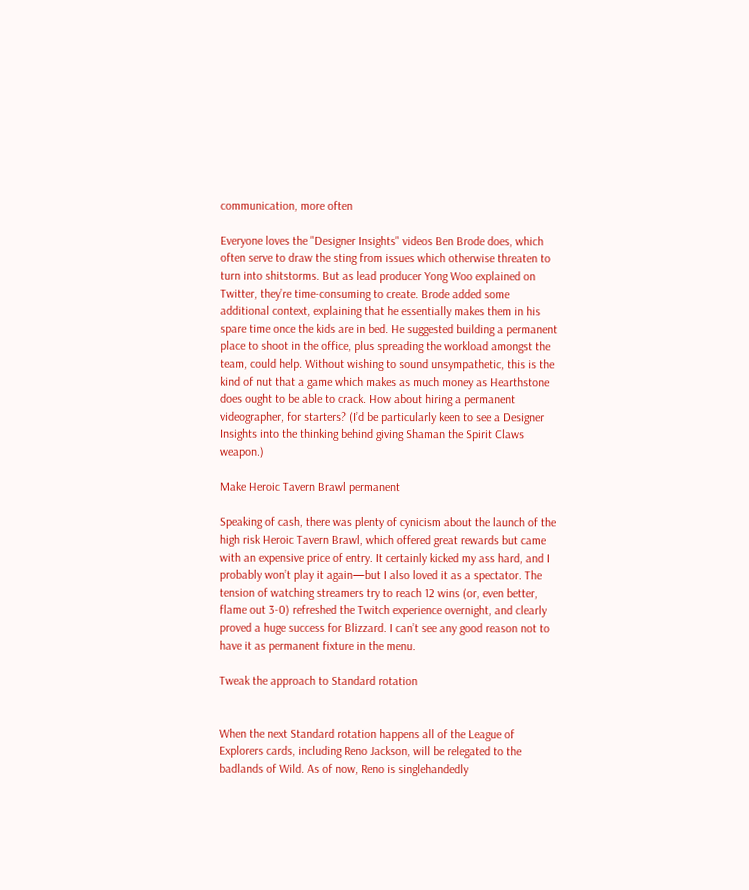communication, more often

Everyone loves the "Designer Insights" videos Ben Brode does, which often serve to draw the sting from issues which otherwise threaten to turn into shitstorms. But as lead producer Yong Woo explained on Twitter, they’re time-consuming to create. Brode added some additional context, explaining that he essentially makes them in his spare time once the kids are in bed. He suggested building a permanent place to shoot in the office, plus spreading the workload amongst the team, could help. Without wishing to sound unsympathetic, this is the kind of nut that a game which makes as much money as Hearthstone does ought to be able to crack. How about hiring a permanent videographer, for starters? (I’d be particularly keen to see a Designer Insights into the thinking behind giving Shaman the Spirit Claws weapon.)

Make Heroic Tavern Brawl permanent

Speaking of cash, there was plenty of cynicism about the launch of the high risk Heroic Tavern Brawl, which offered great rewards but came with an expensive price of entry. It certainly kicked my ass hard, and I probably won’t play it again—but I also loved it as a spectator. The tension of watching streamers try to reach 12 wins (or, even better, flame out 3-0) refreshed the Twitch experience overnight, and clearly proved a huge success for Blizzard. I can’t see any good reason not to have it as permanent fixture in the menu.

Tweak the approach to Standard rotation


When the next Standard rotation happens all of the League of Explorers cards, including Reno Jackson, will be relegated to the badlands of Wild. As of now, Reno is singlehandedly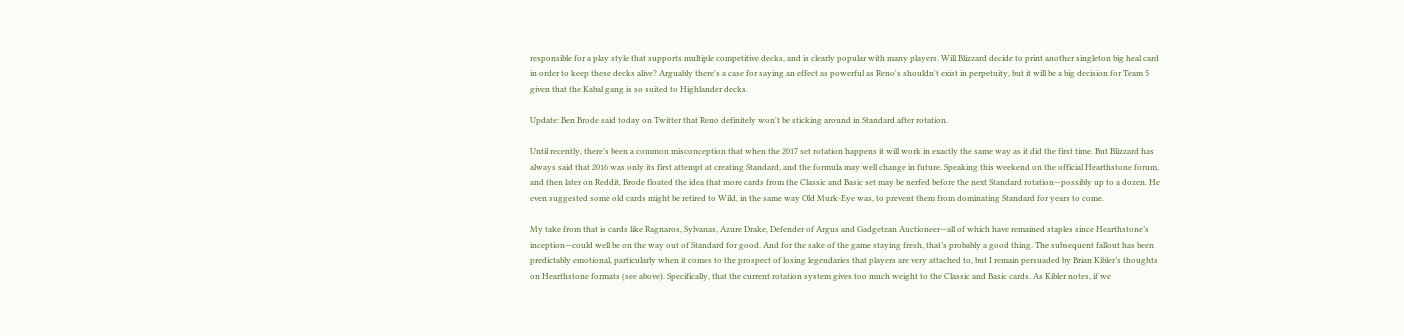responsible for a play style that supports multiple competitive decks, and is clearly popular with many players. Will Blizzard decide to print another singleton big heal card in order to keep these decks alive? Arguably there's a case for saying an effect as powerful as Reno's shouldn't exist in perpetuity, but it will be a big decision for Team 5 given that the Kabal gang is so suited to Highlander decks.

Update: Ben Brode said today on Twitter that Reno definitely won't be sticking around in Standard after rotation.

Until recently, there’s been a common misconception that when the 2017 set rotation happens it will work in exactly the same way as it did the first time. But Blizzard has always said that 2016 was only its first attempt at creating Standard, and the formula may well change in future. Speaking this weekend on the official Hearthstone forum, and then later on Reddit, Brode floated the idea that more cards from the Classic and Basic set may be nerfed before the next Standard rotation—possibly up to a dozen. He even suggested some old cards might be retired to Wild, in the same way Old Murk-Eye was, to prevent them from dominating Standard for years to come.

My take from that is cards like Ragnaros, Sylvanas, Azure Drake, Defender of Argus and Gadgetzan Auctioneer—all of which have remained staples since Hearthstone’s inception—could well be on the way out of Standard for good. And for the sake of the game staying fresh, that’s probably a good thing. The subsequent fallout has been predictably emotional, particularly when it comes to the prospect of losing legendaries that players are very attached to, but I remain persuaded by Brian Kibler’s thoughts on Hearthstone formats (see above). Specifically, that the current rotation system gives too much weight to the Classic and Basic cards. As Kibler notes, if we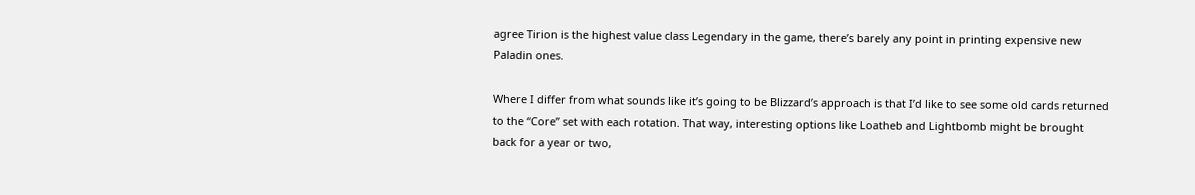agree Tirion is the highest value class Legendary in the game, there’s barely any point in printing expensive new Paladin ones.

Where I differ from what sounds like it’s going to be Blizzard’s approach is that I’d like to see some old cards returned to the “Core” set with each rotation. That way, interesting options like Loatheb and Lightbomb might be brought back for a year or two,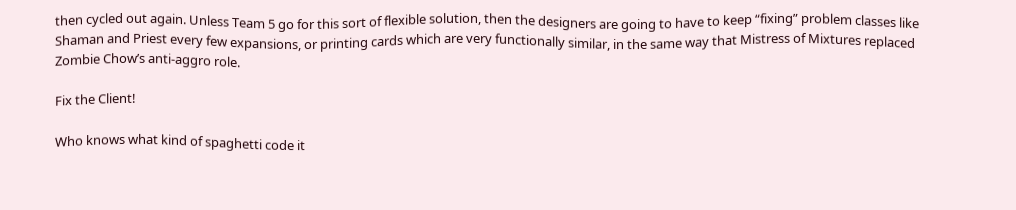then cycled out again. Unless Team 5 go for this sort of flexible solution, then the designers are going to have to keep “fixing” problem classes like Shaman and Priest every few expansions, or printing cards which are very functionally similar, in the same way that Mistress of Mixtures replaced Zombie Chow’s anti-aggro role.

Fix the Client!

Who knows what kind of spaghetti code it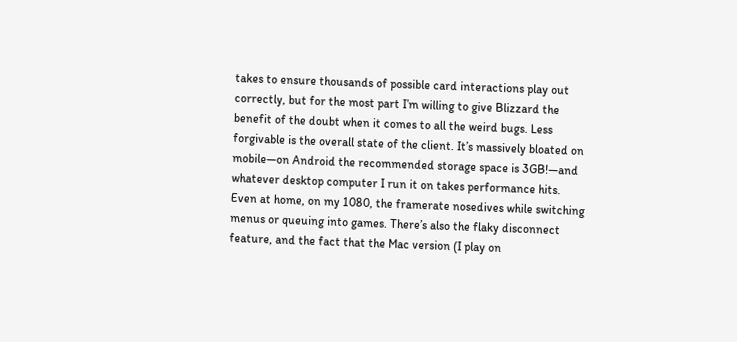takes to ensure thousands of possible card interactions play out correctly, but for the most part I’m willing to give Blizzard the benefit of the doubt when it comes to all the weird bugs. Less forgivable is the overall state of the client. It’s massively bloated on mobile—on Android the recommended storage space is 3GB!—and whatever desktop computer I run it on takes performance hits. Even at home, on my 1080, the framerate nosedives while switching menus or queuing into games. There’s also the flaky disconnect feature, and the fact that the Mac version (I play on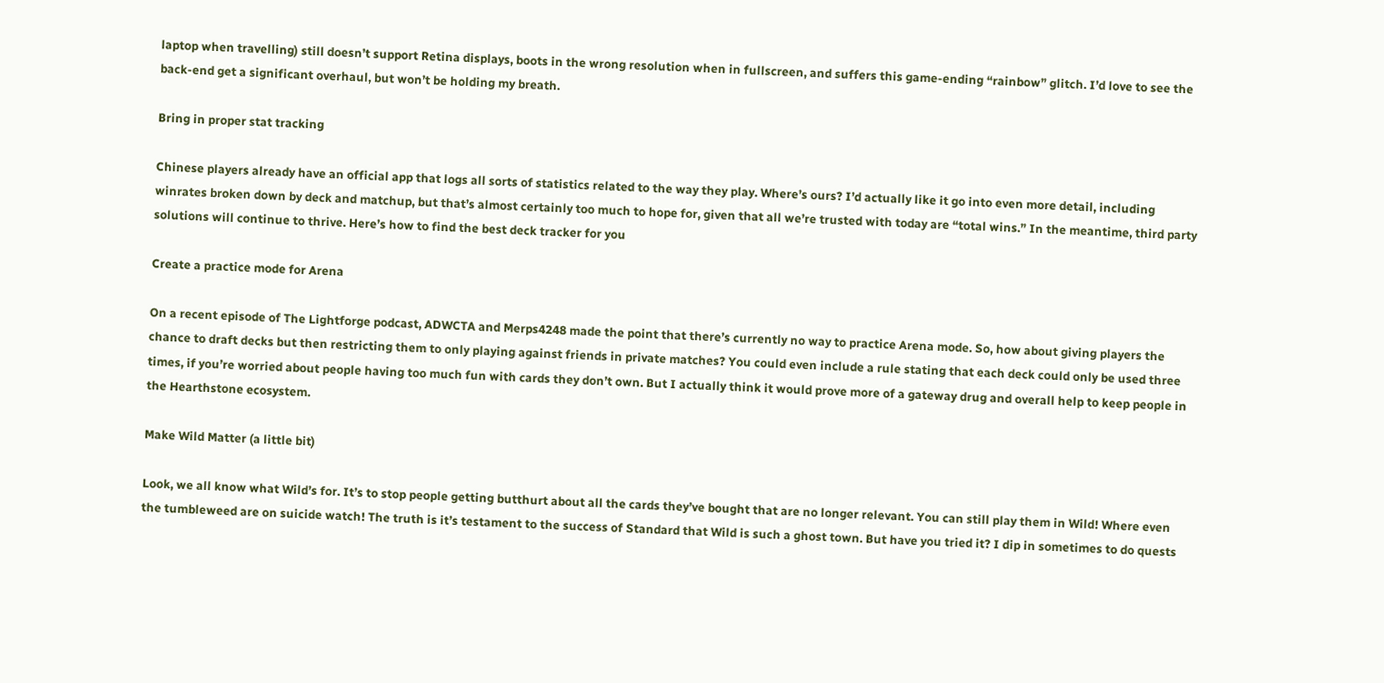laptop when travelling) still doesn’t support Retina displays, boots in the wrong resolution when in fullscreen, and suffers this game-ending “rainbow” glitch. I’d love to see the back-end get a significant overhaul, but won’t be holding my breath.

Bring in proper stat tracking

Chinese players already have an official app that logs all sorts of statistics related to the way they play. Where’s ours? I’d actually like it go into even more detail, including winrates broken down by deck and matchup, but that’s almost certainly too much to hope for, given that all we’re trusted with today are “total wins.” In the meantime, third party solutions will continue to thrive. Here’s how to find the best deck tracker for you

Create a practice mode for Arena

On a recent episode of The Lightforge podcast, ADWCTA and Merps4248 made the point that there’s currently no way to practice Arena mode. So, how about giving players the chance to draft decks but then restricting them to only playing against friends in private matches? You could even include a rule stating that each deck could only be used three times, if you’re worried about people having too much fun with cards they don’t own. But I actually think it would prove more of a gateway drug and overall help to keep people in the Hearthstone ecosystem.

Make Wild Matter (a little bit)

Look, we all know what Wild’s for. It’s to stop people getting butthurt about all the cards they’ve bought that are no longer relevant. You can still play them in Wild! Where even the tumbleweed are on suicide watch! The truth is it’s testament to the success of Standard that Wild is such a ghost town. But have you tried it? I dip in sometimes to do quests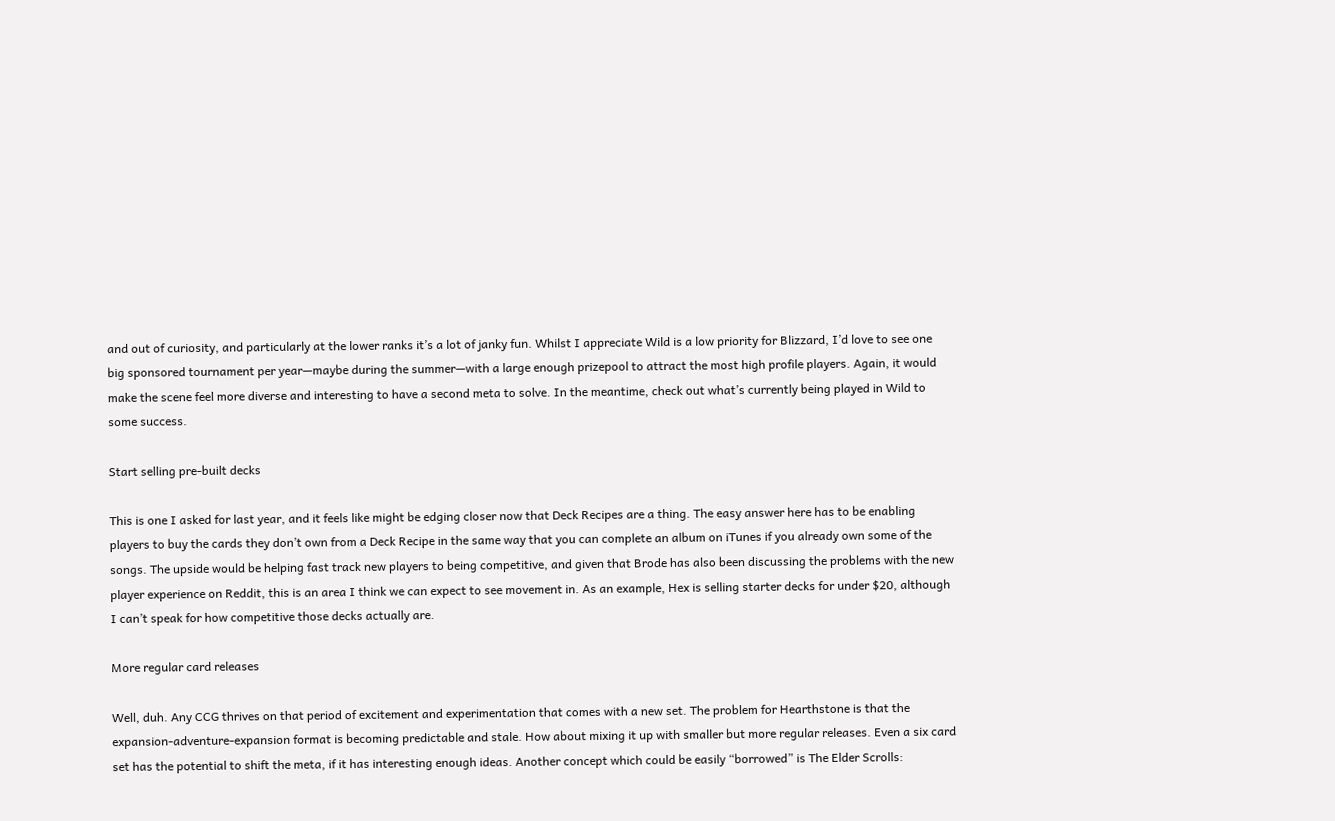and out of curiosity, and particularly at the lower ranks it’s a lot of janky fun. Whilst I appreciate Wild is a low priority for Blizzard, I’d love to see one big sponsored tournament per year—maybe during the summer—with a large enough prizepool to attract the most high profile players. Again, it would make the scene feel more diverse and interesting to have a second meta to solve. In the meantime, check out what’s currently being played in Wild to some success.

Start selling pre-built decks

This is one I asked for last year, and it feels like might be edging closer now that Deck Recipes are a thing. The easy answer here has to be enabling players to buy the cards they don’t own from a Deck Recipe in the same way that you can complete an album on iTunes if you already own some of the songs. The upside would be helping fast track new players to being competitive, and given that Brode has also been discussing the problems with the new player experience on Reddit, this is an area I think we can expect to see movement in. As an example, Hex is selling starter decks for under $20, although I can’t speak for how competitive those decks actually are.

More regular card releases

Well, duh. Any CCG thrives on that period of excitement and experimentation that comes with a new set. The problem for Hearthstone is that the expansion-adventure-expansion format is becoming predictable and stale. How about mixing it up with smaller but more regular releases. Even a six card set has the potential to shift the meta, if it has interesting enough ideas. Another concept which could be easily “borrowed” is The Elder Scrolls: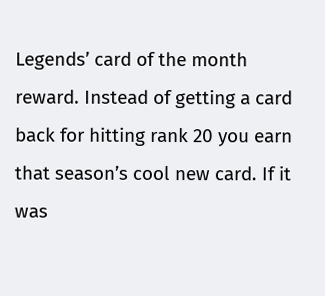Legends’ card of the month reward. Instead of getting a card back for hitting rank 20 you earn that season’s cool new card. If it was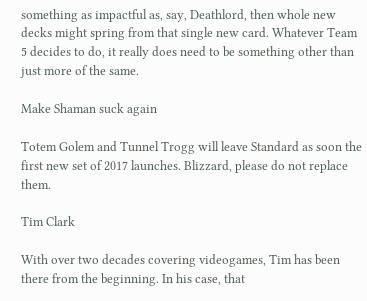something as impactful as, say, Deathlord, then whole new decks might spring from that single new card. Whatever Team 5 decides to do, it really does need to be something other than just more of the same.

Make Shaman suck again

Totem Golem and Tunnel Trogg will leave Standard as soon the first new set of 2017 launches. Blizzard, please do not replace them.

Tim Clark

With over two decades covering videogames, Tim has been there from the beginning. In his case, that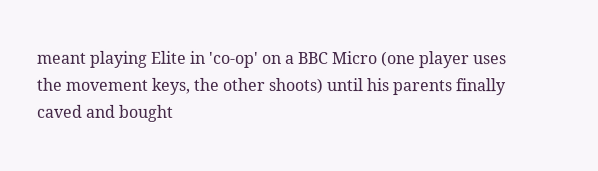meant playing Elite in 'co-op' on a BBC Micro (one player uses the movement keys, the other shoots) until his parents finally caved and bought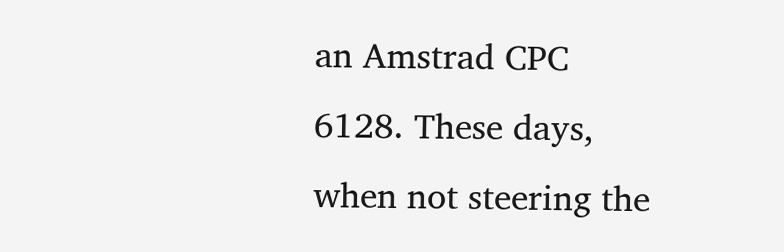an Amstrad CPC 6128. These days, when not steering the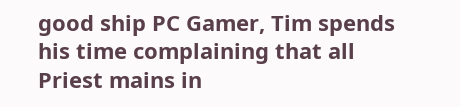good ship PC Gamer, Tim spends his time complaining that all Priest mains in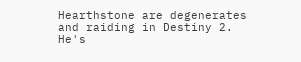Hearthstone are degenerates and raiding in Destiny 2. He's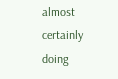almost certainly doing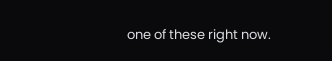one of these right now.